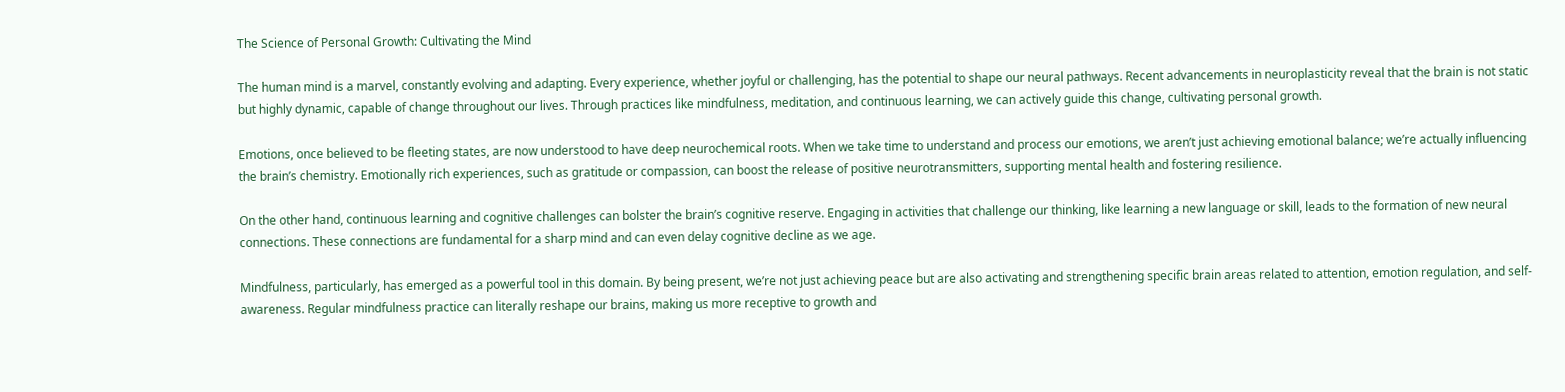The Science of Personal Growth: Cultivating the Mind

The human mind is a marvel, constantly evolving and adapting. Every experience, whether joyful or challenging, has the potential to shape our neural pathways. Recent advancements in neuroplasticity reveal that the brain is not static but highly dynamic, capable of change throughout our lives. Through practices like mindfulness, meditation, and continuous learning, we can actively guide this change, cultivating personal growth.

Emotions, once believed to be fleeting states, are now understood to have deep neurochemical roots. When we take time to understand and process our emotions, we aren’t just achieving emotional balance; we’re actually influencing the brain’s chemistry. Emotionally rich experiences, such as gratitude or compassion, can boost the release of positive neurotransmitters, supporting mental health and fostering resilience.

On the other hand, continuous learning and cognitive challenges can bolster the brain’s cognitive reserve. Engaging in activities that challenge our thinking, like learning a new language or skill, leads to the formation of new neural connections. These connections are fundamental for a sharp mind and can even delay cognitive decline as we age.

Mindfulness, particularly, has emerged as a powerful tool in this domain. By being present, we’re not just achieving peace but are also activating and strengthening specific brain areas related to attention, emotion regulation, and self-awareness. Regular mindfulness practice can literally reshape our brains, making us more receptive to growth and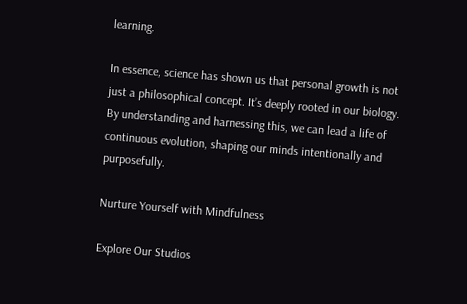learning.

In essence, science has shown us that personal growth is not just a philosophical concept. It’s deeply rooted in our biology. By understanding and harnessing this, we can lead a life of continuous evolution, shaping our minds intentionally and purposefully.

Nurture Yourself with Mindfulness

Explore Our Studios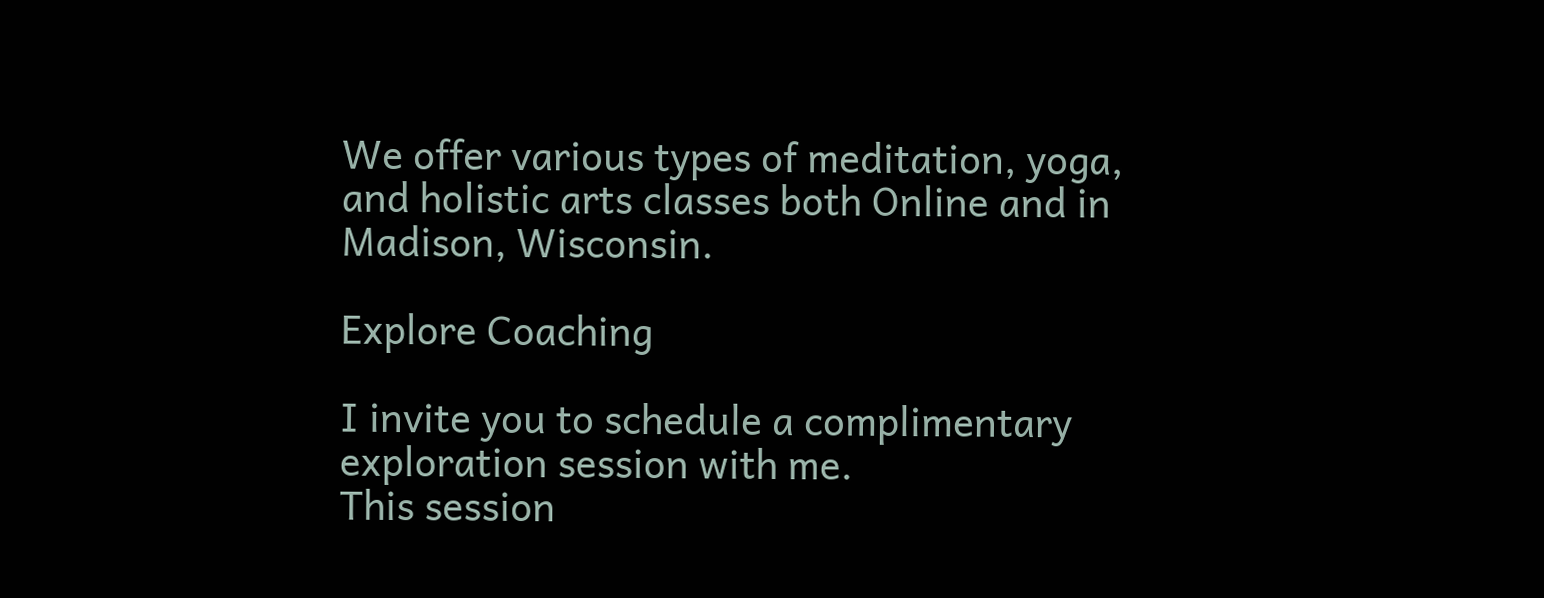We offer various types of meditation, yoga, and holistic arts classes both Online and in Madison, Wisconsin.

Explore Coaching

I invite you to schedule a complimentary exploration session with me.
This session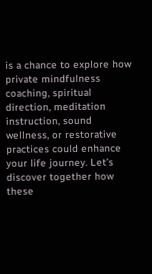is a chance to explore how private mindfulness coaching, spiritual direction, meditation instruction, sound wellness, or restorative practices could enhance your life journey. Let’s discover together how these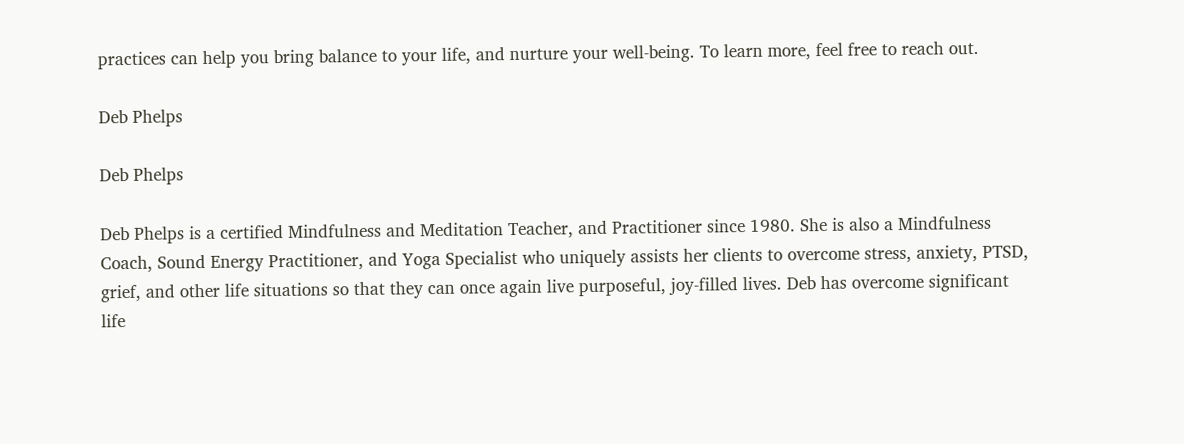practices can help you bring balance to your life, and nurture your well-being. To learn more, feel free to reach out.

Deb Phelps

Deb Phelps

Deb Phelps is a certified Mindfulness and Meditation Teacher, and Practitioner since 1980. She is also a Mindfulness Coach, Sound Energy Practitioner, and Yoga Specialist who uniquely assists her clients to overcome stress, anxiety, PTSD, grief, and other life situations so that they can once again live purposeful, joy-filled lives. Deb has overcome significant life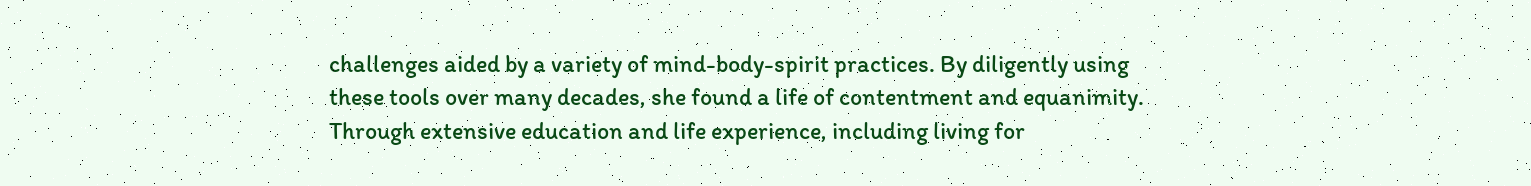challenges aided by a variety of mind-body-spirit practices. By diligently using these tools over many decades, she found a life of contentment and equanimity. Through extensive education and life experience, including living for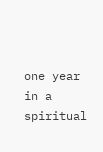one year in a spiritual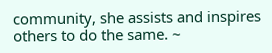community, she assists and inspires others to do the same. ~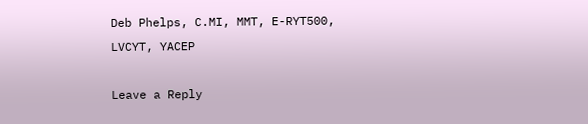Deb Phelps, C.MI, MMT, E-RYT500, LVCYT, YACEP

Leave a Reply